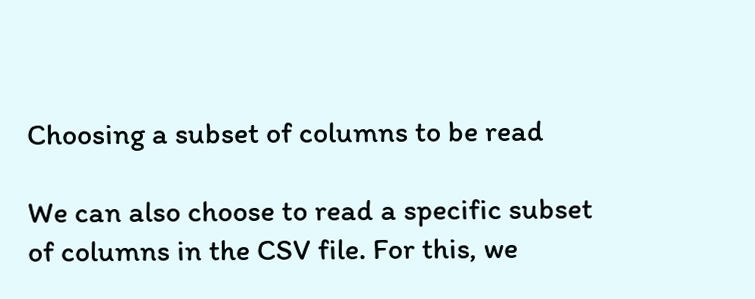Choosing a subset of columns to be read

We can also choose to read a specific subset of columns in the CSV file. For this, we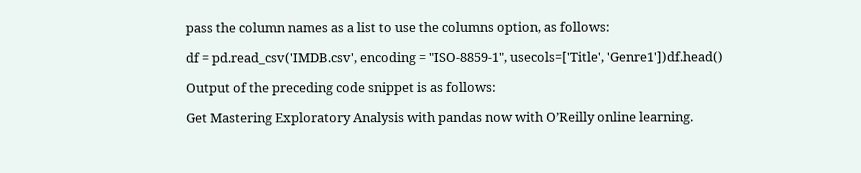pass the column names as a list to use the columns option, as follows:

df = pd.read_csv('IMDB.csv', encoding = "ISO-8859-1", usecols=['Title', 'Genre1'])df.head()

Output of the preceding code snippet is as follows:

Get Mastering Exploratory Analysis with pandas now with O’Reilly online learning.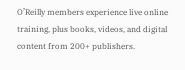O’Reilly members experience live online training, plus books, videos, and digital content from 200+ publishers.